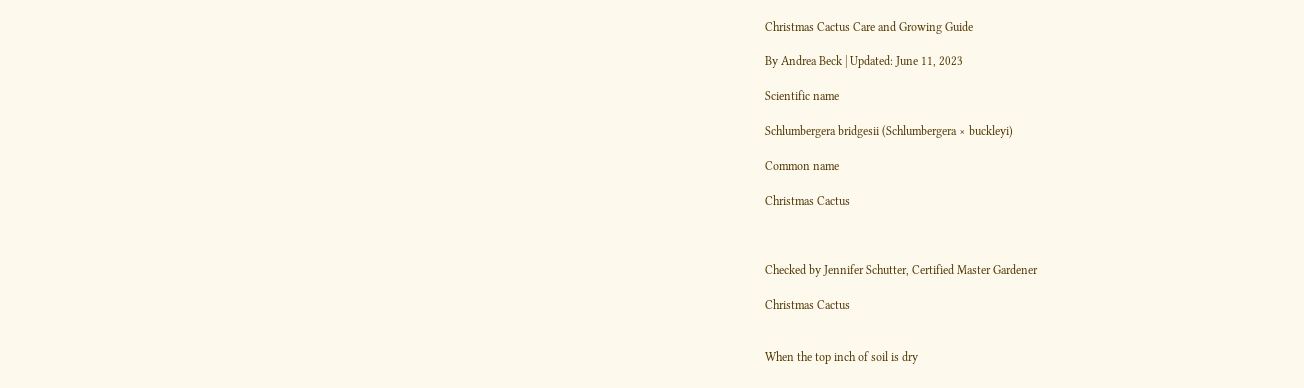Christmas Cactus Care and Growing Guide

By Andrea Beck | Updated: June 11, 2023

Scientific name

Schlumbergera bridgesii (Schlumbergera × buckleyi)

Common name

Christmas Cactus



Checked by Jennifer Schutter, Certified Master Gardener

Christmas Cactus


When the top inch of soil is dry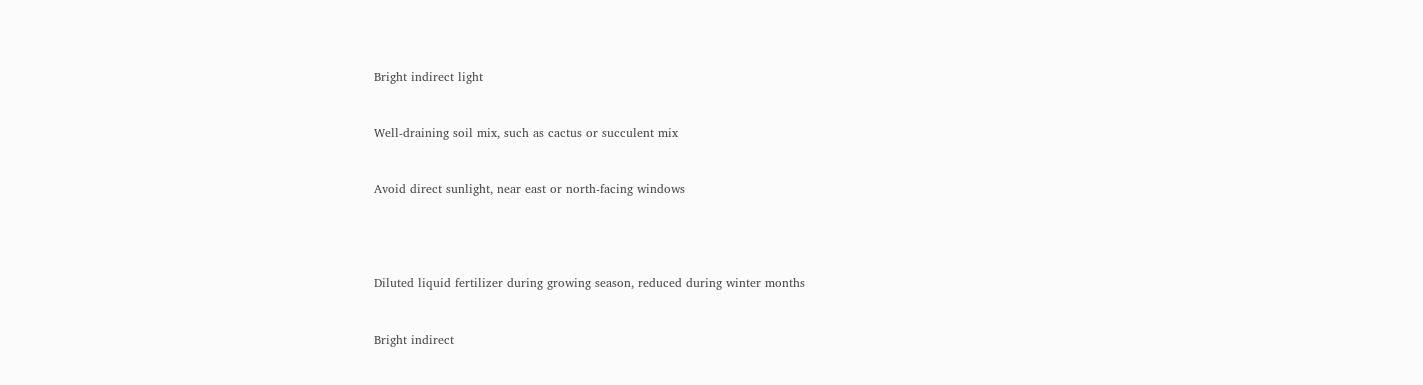Bright indirect light


Well-draining soil mix, such as cactus or succulent mix


Avoid direct sunlight, near east or north-facing windows




Diluted liquid fertilizer during growing season, reduced during winter months


Bright indirect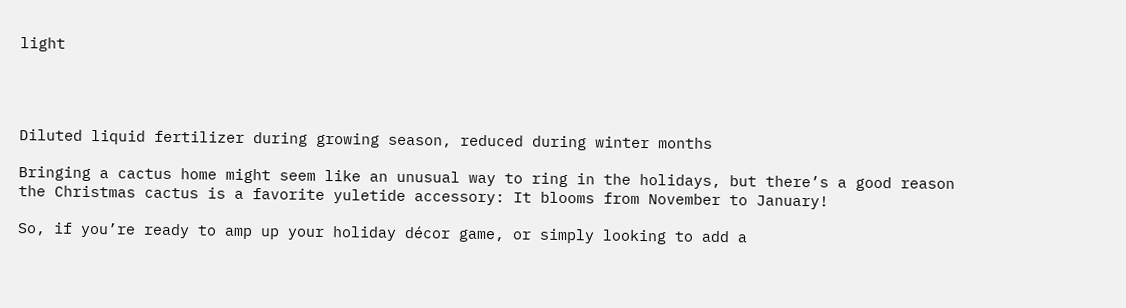light




Diluted liquid fertilizer during growing season, reduced during winter months

Bringing a cactus home might seem like an unusual way to ring in the holidays, but there’s a good reason the Christmas cactus is a favorite yuletide accessory: It blooms from November to January!

So, if you’re ready to amp up your holiday décor game, or simply looking to add a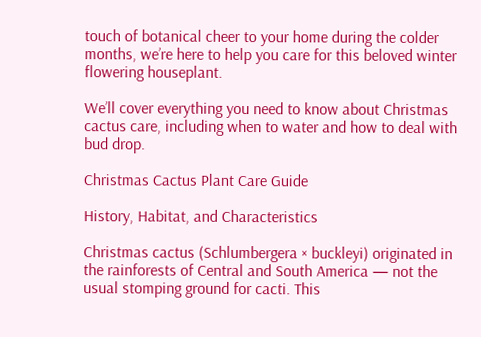touch of botanical cheer to your home during the colder months, we’re here to help you care for this beloved winter flowering houseplant.

We’ll cover everything you need to know about Christmas cactus care, including when to water and how to deal with bud drop.

Christmas Cactus Plant Care Guide

History, Habitat, and Characteristics

Christmas cactus (Schlumbergera × buckleyi) originated in the rainforests of Central and South America — not the usual stomping ground for cacti. This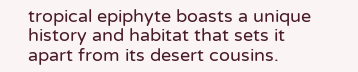tropical epiphyte boasts a unique history and habitat that sets it apart from its desert cousins.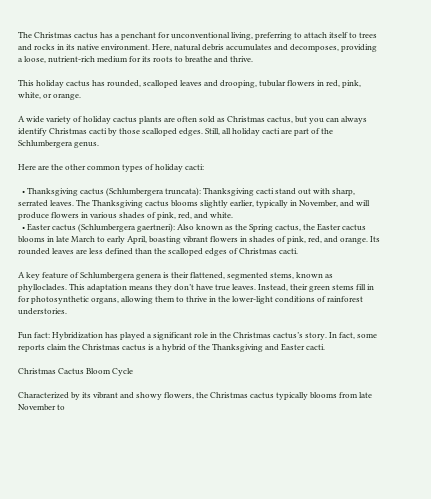The Christmas cactus has a penchant for unconventional living, preferring to attach itself to trees and rocks in its native environment. Here, natural debris accumulates and decomposes, providing a loose, nutrient-rich medium for its roots to breathe and thrive.

This holiday cactus has rounded, scalloped leaves and drooping, tubular flowers in red, pink, white, or orange.

A wide variety of holiday cactus plants are often sold as Christmas cactus, but you can always identify Christmas cacti by those scalloped edges. Still, all holiday cacti are part of the Schlumbergera genus.

Here are the other common types of holiday cacti:

  • Thanksgiving cactus (Schlumbergera truncata): Thanksgiving cacti stand out with sharp, serrated leaves. The Thanksgiving cactus blooms slightly earlier, typically in November, and will produce flowers in various shades of pink, red, and white.
  • Easter cactus (Schlumbergera gaertneri): Also known as the Spring cactus, the Easter cactus blooms in late March to early April, boasting vibrant flowers in shades of pink, red, and orange. Its rounded leaves are less defined than the scalloped edges of Christmas cacti.

A key feature of Schlumbergera genera is their flattened, segmented stems, known as phylloclades. This adaptation means they don’t have true leaves. Instead, their green stems fill in for photosynthetic organs, allowing them to thrive in the lower-light conditions of rainforest understories.

Fun fact: Hybridization has played a significant role in the Christmas cactus’s story. In fact, some reports claim the Christmas cactus is a hybrid of the Thanksgiving and Easter cacti.

Christmas Cactus Bloom Cycle

Characterized by its vibrant and showy flowers, the Christmas cactus typically blooms from late November to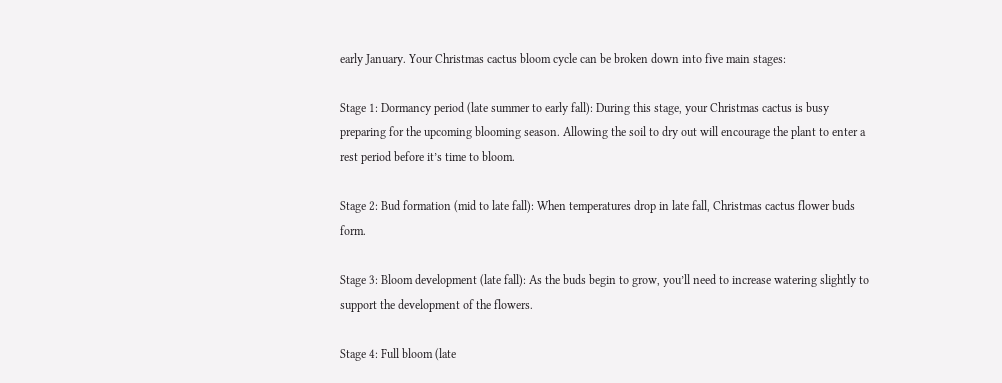early January. Your Christmas cactus bloom cycle can be broken down into five main stages:

Stage 1: Dormancy period (late summer to early fall): During this stage, your Christmas cactus is busy preparing for the upcoming blooming season. Allowing the soil to dry out will encourage the plant to enter a rest period before it’s time to bloom.

Stage 2: Bud formation (mid to late fall): When temperatures drop in late fall, Christmas cactus flower buds form.

Stage 3: Bloom development (late fall): As the buds begin to grow, you’ll need to increase watering slightly to support the development of the flowers.

Stage 4: Full bloom (late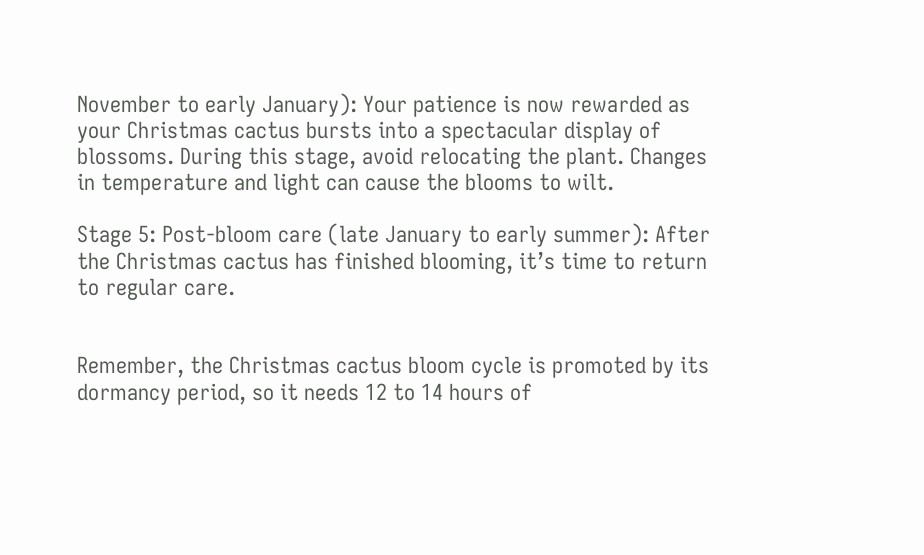November to early January): Your patience is now rewarded as your Christmas cactus bursts into a spectacular display of blossoms. During this stage, avoid relocating the plant. Changes in temperature and light can cause the blooms to wilt.

Stage 5: Post-bloom care (late January to early summer): After the Christmas cactus has finished blooming, it’s time to return to regular care.


Remember, the Christmas cactus bloom cycle is promoted by its dormancy period, so it needs 12 to 14 hours of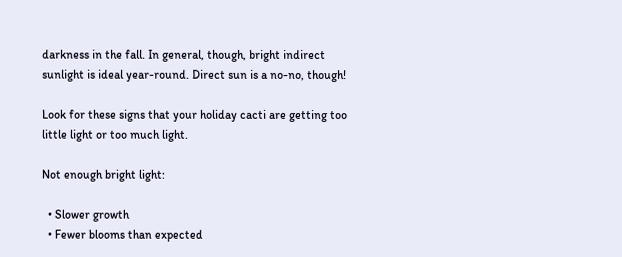darkness in the fall. In general, though, bright indirect sunlight is ideal year-round. Direct sun is a no-no, though!

Look for these signs that your holiday cacti are getting too little light or too much light.

Not enough bright light:

  • Slower growth
  • Fewer blooms than expected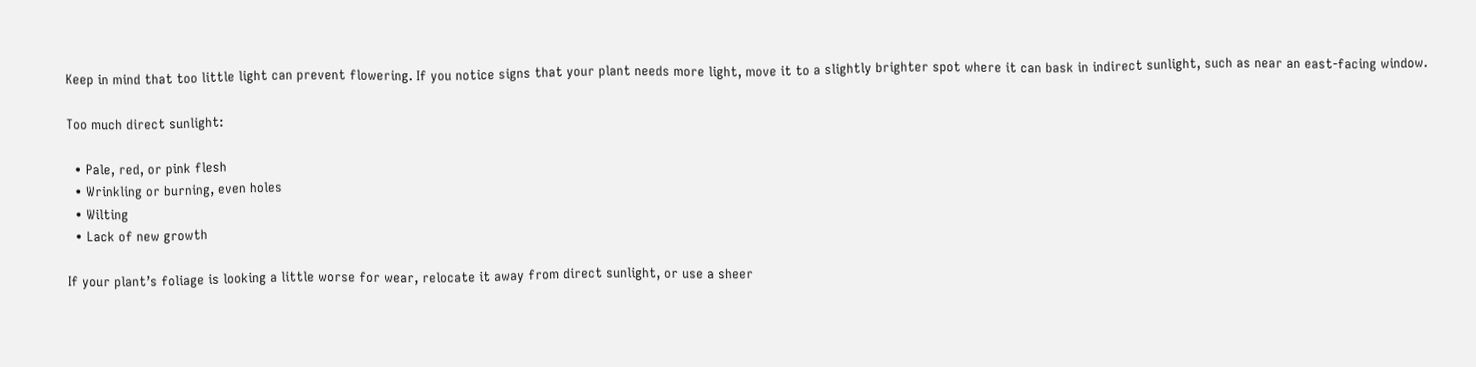Keep in mind that too little light can prevent flowering. If you notice signs that your plant needs more light, move it to a slightly brighter spot where it can bask in indirect sunlight, such as near an east-facing window.

Too much direct sunlight:

  • Pale, red, or pink flesh
  • Wrinkling or burning, even holes
  • Wilting
  • Lack of new growth

If your plant’s foliage is looking a little worse for wear, relocate it away from direct sunlight, or use a sheer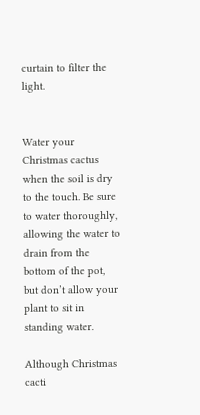curtain to filter the light.


Water your Christmas cactus when the soil is dry to the touch. Be sure to water thoroughly, allowing the water to drain from the bottom of the pot, but don’t allow your plant to sit in standing water.

Although Christmas cacti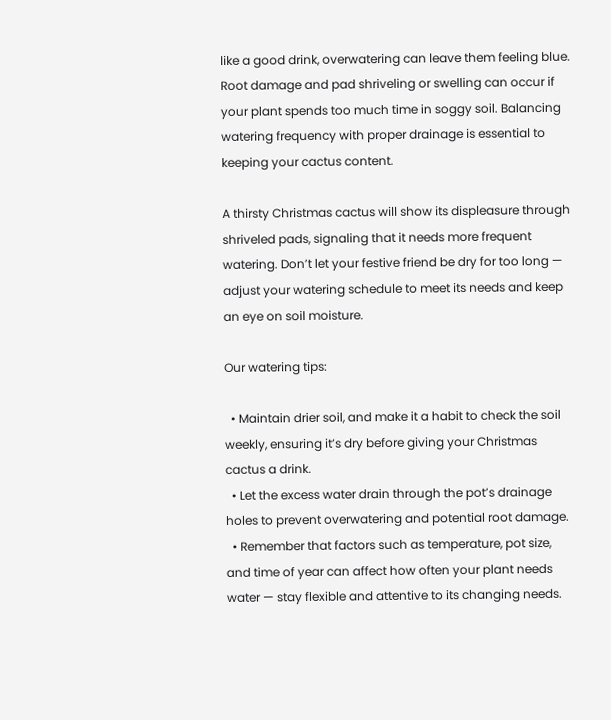like a good drink, overwatering can leave them feeling blue. Root damage and pad shriveling or swelling can occur if your plant spends too much time in soggy soil. Balancing watering frequency with proper drainage is essential to keeping your cactus content.

A thirsty Christmas cactus will show its displeasure through shriveled pads, signaling that it needs more frequent watering. Don’t let your festive friend be dry for too long — adjust your watering schedule to meet its needs and keep an eye on soil moisture.

Our watering tips:

  • Maintain drier soil, and make it a habit to check the soil weekly, ensuring it’s dry before giving your Christmas cactus a drink.
  • Let the excess water drain through the pot’s drainage holes to prevent overwatering and potential root damage.
  • Remember that factors such as temperature, pot size, and time of year can affect how often your plant needs water — stay flexible and attentive to its changing needs.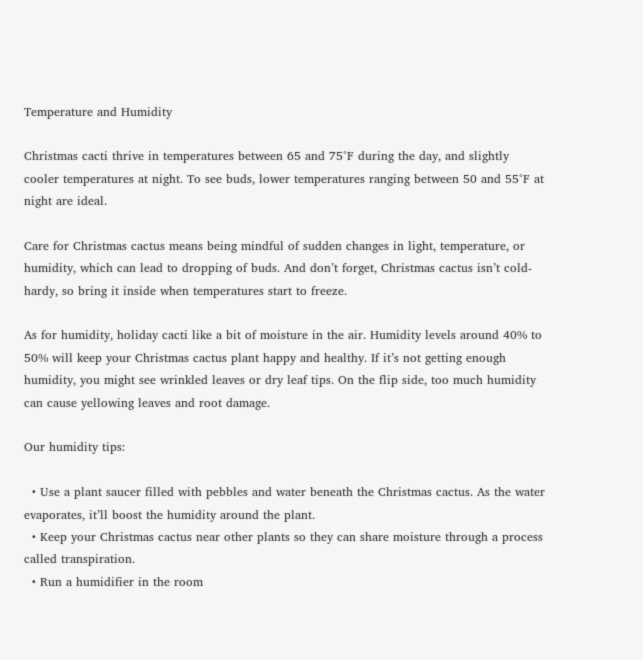Temperature and Humidity

Christmas cacti thrive in temperatures between 65 and 75°F during the day, and slightly cooler temperatures at night. To see buds, lower temperatures ranging between 50 and 55°F at night are ideal.

Care for Christmas cactus means being mindful of sudden changes in light, temperature, or humidity, which can lead to dropping of buds. And don’t forget, Christmas cactus isn’t cold-hardy, so bring it inside when temperatures start to freeze.

As for humidity, holiday cacti like a bit of moisture in the air. Humidity levels around 40% to 50% will keep your Christmas cactus plant happy and healthy. If it’s not getting enough humidity, you might see wrinkled leaves or dry leaf tips. On the flip side, too much humidity can cause yellowing leaves and root damage.

Our humidity tips:

  • Use a plant saucer filled with pebbles and water beneath the Christmas cactus. As the water evaporates, it’ll boost the humidity around the plant.
  • Keep your Christmas cactus near other plants so they can share moisture through a process called transpiration.
  • Run a humidifier in the room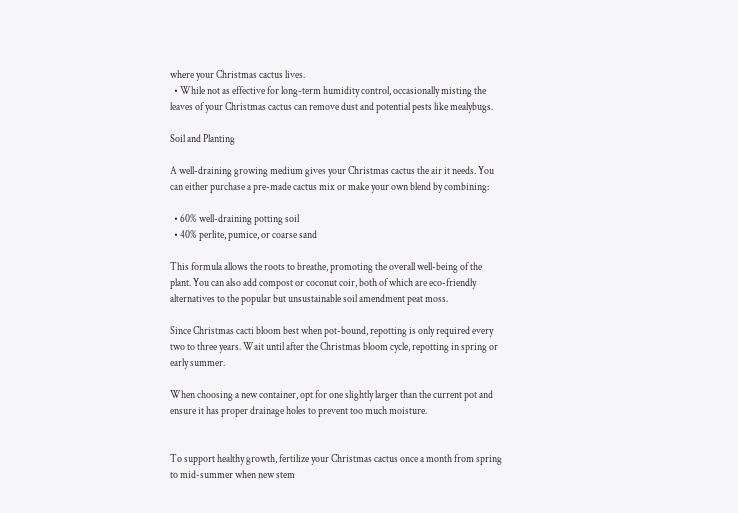where your Christmas cactus lives.
  • While not as effective for long-term humidity control, occasionally misting the leaves of your Christmas cactus can remove dust and potential pests like mealybugs.

Soil and Planting

A well-draining growing medium gives your Christmas cactus the air it needs. You can either purchase a pre-made cactus mix or make your own blend by combining:

  • 60% well-draining potting soil
  • 40% perlite, pumice, or coarse sand

This formula allows the roots to breathe, promoting the overall well-being of the plant. You can also add compost or coconut coir, both of which are eco-friendly alternatives to the popular but unsustainable soil amendment peat moss.

Since Christmas cacti bloom best when pot-bound, repotting is only required every two to three years. Wait until after the Christmas bloom cycle, repotting in spring or early summer.

When choosing a new container, opt for one slightly larger than the current pot and ensure it has proper drainage holes to prevent too much moisture.


To support healthy growth, fertilize your Christmas cactus once a month from spring to mid-summer when new stem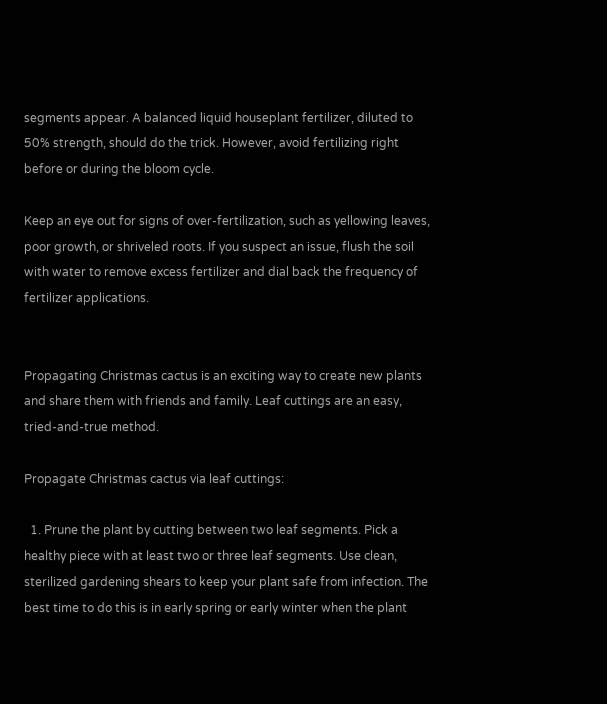segments appear. A balanced liquid houseplant fertilizer, diluted to 50% strength, should do the trick. However, avoid fertilizing right before or during the bloom cycle.

Keep an eye out for signs of over-fertilization, such as yellowing leaves, poor growth, or shriveled roots. If you suspect an issue, flush the soil with water to remove excess fertilizer and dial back the frequency of fertilizer applications.


Propagating Christmas cactus is an exciting way to create new plants and share them with friends and family. Leaf cuttings are an easy, tried-and-true method.

Propagate Christmas cactus via leaf cuttings:

  1. Prune the plant by cutting between two leaf segments. Pick a healthy piece with at least two or three leaf segments. Use clean, sterilized gardening shears to keep your plant safe from infection. The best time to do this is in early spring or early winter when the plant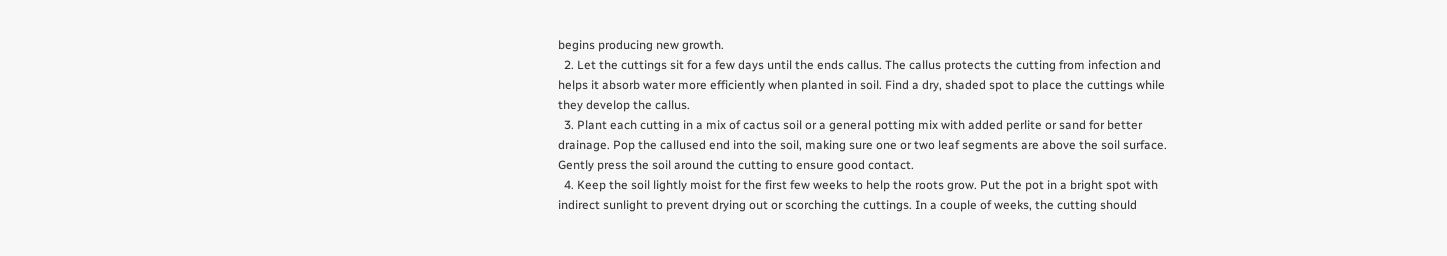begins producing new growth.
  2. Let the cuttings sit for a few days until the ends callus. The callus protects the cutting from infection and helps it absorb water more efficiently when planted in soil. Find a dry, shaded spot to place the cuttings while they develop the callus.
  3. Plant each cutting in a mix of cactus soil or a general potting mix with added perlite or sand for better drainage. Pop the callused end into the soil, making sure one or two leaf segments are above the soil surface. Gently press the soil around the cutting to ensure good contact.
  4. Keep the soil lightly moist for the first few weeks to help the roots grow. Put the pot in a bright spot with indirect sunlight to prevent drying out or scorching the cuttings. In a couple of weeks, the cutting should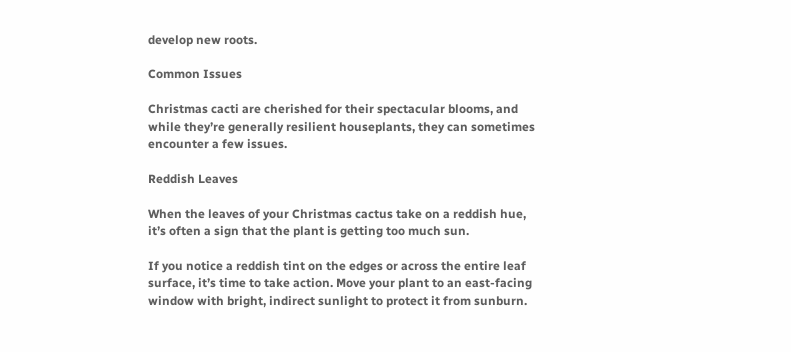develop new roots.

Common Issues

Christmas cacti are cherished for their spectacular blooms, and while they’re generally resilient houseplants, they can sometimes encounter a few issues.

Reddish Leaves

When the leaves of your Christmas cactus take on a reddish hue, it’s often a sign that the plant is getting too much sun.

If you notice a reddish tint on the edges or across the entire leaf surface, it’s time to take action. Move your plant to an east-facing window with bright, indirect sunlight to protect it from sunburn.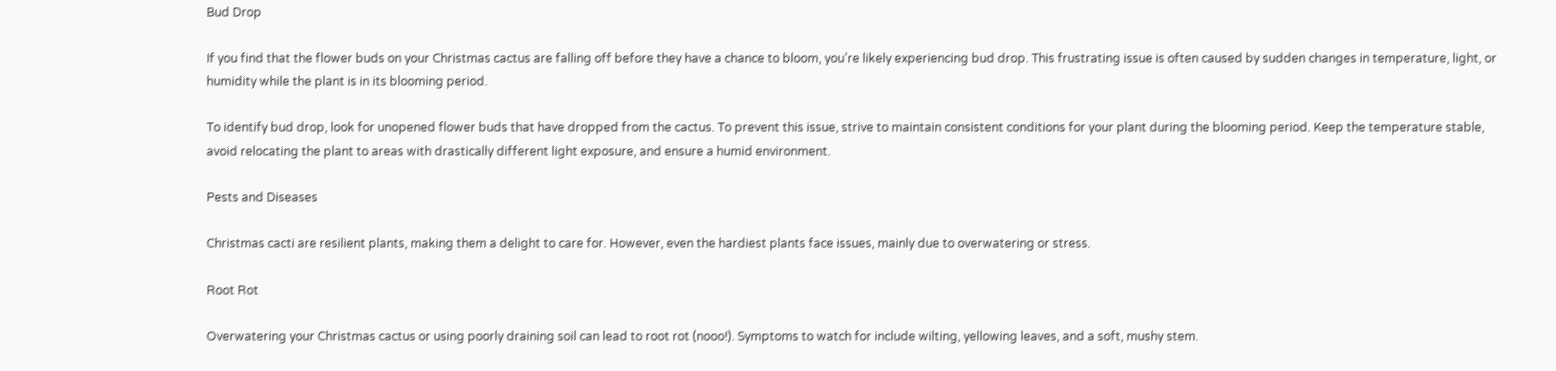Bud Drop

If you find that the flower buds on your Christmas cactus are falling off before they have a chance to bloom, you’re likely experiencing bud drop. This frustrating issue is often caused by sudden changes in temperature, light, or humidity while the plant is in its blooming period.

To identify bud drop, look for unopened flower buds that have dropped from the cactus. To prevent this issue, strive to maintain consistent conditions for your plant during the blooming period. Keep the temperature stable, avoid relocating the plant to areas with drastically different light exposure, and ensure a humid environment.

Pests and Diseases

Christmas cacti are resilient plants, making them a delight to care for. However, even the hardiest plants face issues, mainly due to overwatering or stress.

Root Rot

Overwatering your Christmas cactus or using poorly draining soil can lead to root rot (nooo!). Symptoms to watch for include wilting, yellowing leaves, and a soft, mushy stem.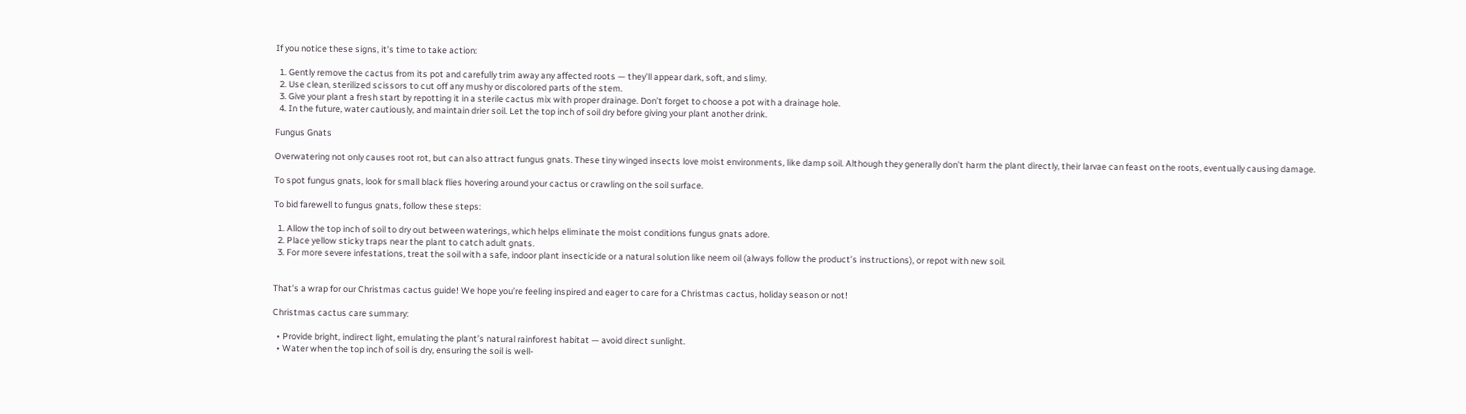If you notice these signs, it’s time to take action:

  1. Gently remove the cactus from its pot and carefully trim away any affected roots — they’ll appear dark, soft, and slimy.
  2. Use clean, sterilized scissors to cut off any mushy or discolored parts of the stem.
  3. Give your plant a fresh start by repotting it in a sterile cactus mix with proper drainage. Don’t forget to choose a pot with a drainage hole.
  4. In the future, water cautiously, and maintain drier soil. Let the top inch of soil dry before giving your plant another drink.

Fungus Gnats

Overwatering not only causes root rot, but can also attract fungus gnats. These tiny winged insects love moist environments, like damp soil. Although they generally don’t harm the plant directly, their larvae can feast on the roots, eventually causing damage.

To spot fungus gnats, look for small black flies hovering around your cactus or crawling on the soil surface.

To bid farewell to fungus gnats, follow these steps:

  1. Allow the top inch of soil to dry out between waterings, which helps eliminate the moist conditions fungus gnats adore.
  2. Place yellow sticky traps near the plant to catch adult gnats.
  3. For more severe infestations, treat the soil with a safe, indoor plant insecticide or a natural solution like neem oil (always follow the product’s instructions), or repot with new soil.


That’s a wrap for our Christmas cactus guide! We hope you’re feeling inspired and eager to care for a Christmas cactus, holiday season or not!

Christmas cactus care summary:

  • Provide bright, indirect light, emulating the plant’s natural rainforest habitat — avoid direct sunlight.
  • Water when the top inch of soil is dry, ensuring the soil is well-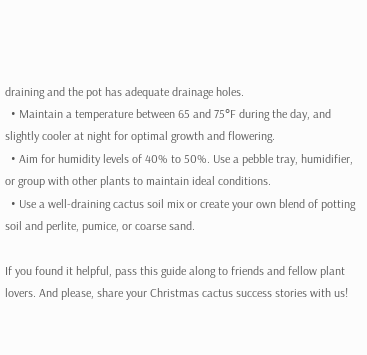draining and the pot has adequate drainage holes.
  • Maintain a temperature between 65 and 75°F during the day, and slightly cooler at night for optimal growth and flowering.
  • Aim for humidity levels of 40% to 50%. Use a pebble tray, humidifier, or group with other plants to maintain ideal conditions.
  • Use a well-draining cactus soil mix or create your own blend of potting soil and perlite, pumice, or coarse sand.

If you found it helpful, pass this guide along to friends and fellow plant lovers. And please, share your Christmas cactus success stories with us!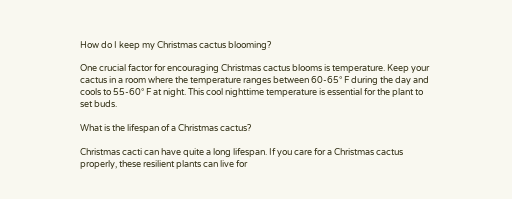How do I keep my Christmas cactus blooming?

One crucial factor for encouraging Christmas cactus blooms is temperature. Keep your cactus in a room where the temperature ranges between 60-65° F during the day and cools to 55-60° F at night. This cool nighttime temperature is essential for the plant to set buds.

What is the lifespan of a Christmas cactus?

Christmas cacti can have quite a long lifespan. If you care for a Christmas cactus properly, these resilient plants can live for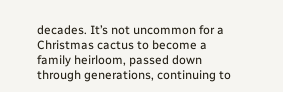decades. It’s not uncommon for a Christmas cactus to become a family heirloom, passed down through generations, continuing to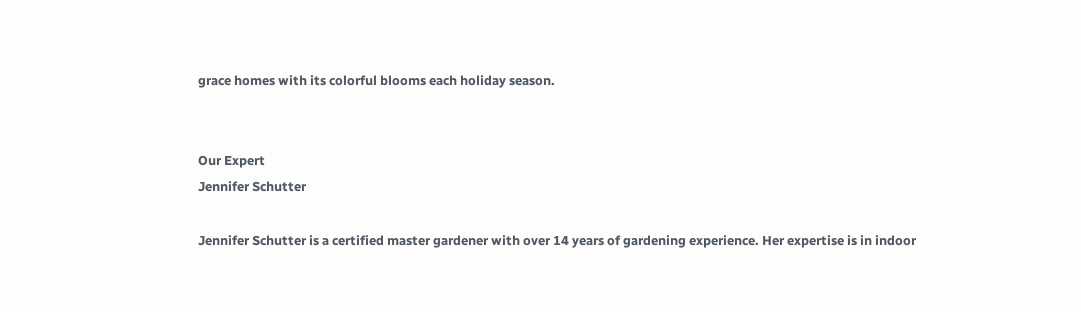grace homes with its colorful blooms each holiday season.


Our Expert
Jennifer Schutter

Jennifer Schutter is a certified master gardener with over 14 years of gardening experience. Her expertise is in indoor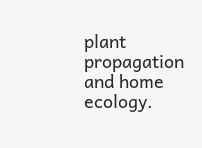plant propagation and home ecology.